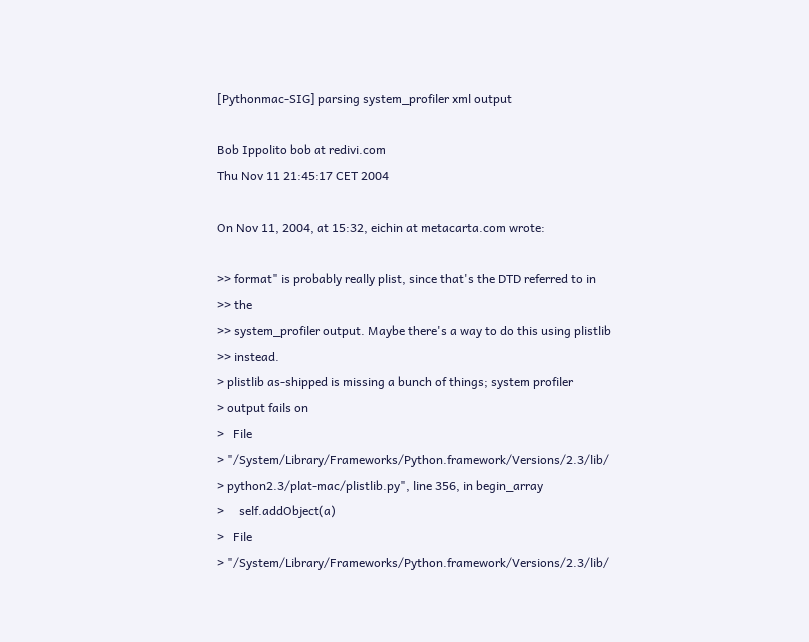[Pythonmac-SIG] parsing system_profiler xml output

Bob Ippolito bob at redivi.com
Thu Nov 11 21:45:17 CET 2004

On Nov 11, 2004, at 15:32, eichin at metacarta.com wrote:

>> format" is probably really plist, since that's the DTD referred to in
>> the
>> system_profiler output. Maybe there's a way to do this using plistlib
>> instead.
> plistlib as-shipped is missing a bunch of things; system profiler
> output fails on
>   File
> "/System/Library/Frameworks/Python.framework/Versions/2.3/lib/
> python2.3/plat-mac/plistlib.py", line 356, in begin_array
>     self.addObject(a)
>   File
> "/System/Library/Frameworks/Python.framework/Versions/2.3/lib/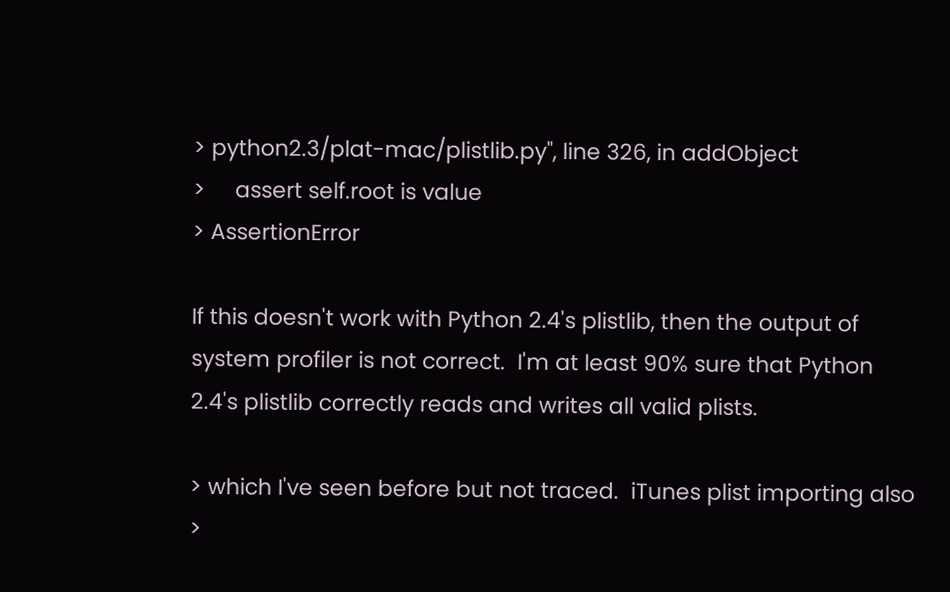> python2.3/plat-mac/plistlib.py", line 326, in addObject
>     assert self.root is value
> AssertionError

If this doesn't work with Python 2.4's plistlib, then the output of
system profiler is not correct.  I'm at least 90% sure that Python
2.4's plistlib correctly reads and writes all valid plists.

> which I've seen before but not traced.  iTunes plist importing also
>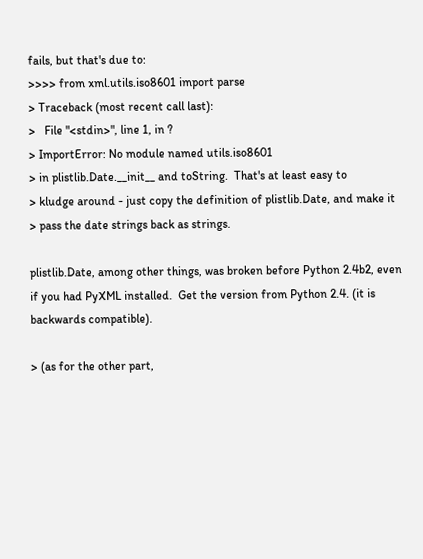fails, but that's due to:
>>>> from xml.utils.iso8601 import parse
> Traceback (most recent call last):
>   File "<stdin>", line 1, in ?
> ImportError: No module named utils.iso8601
> in plistlib.Date.__init__ and toString.  That's at least easy to
> kludge around - just copy the definition of plistlib.Date, and make it
> pass the date strings back as strings.

plistlib.Date, among other things, was broken before Python 2.4b2, even
if you had PyXML installed.  Get the version from Python 2.4. (it is
backwards compatible).

> (as for the other part,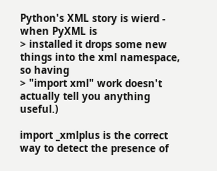Python's XML story is wierd - when PyXML is
> installed it drops some new things into the xml namespace, so having
> "import xml" work doesn't actually tell you anything useful.)

import _xmlplus is the correct way to detect the presence of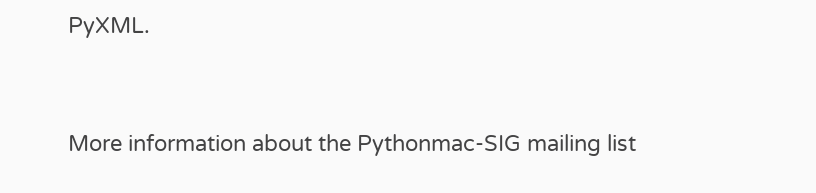PyXML.


More information about the Pythonmac-SIG mailing list